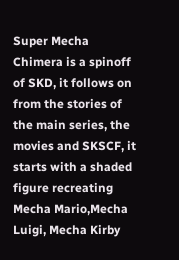Super Mecha Chimera is a spinoff of SKD, it follows on from the stories of the main series, the movies and SKSCF, it starts with a shaded figure recreating Mecha Mario,Mecha Luigi, Mecha Kirby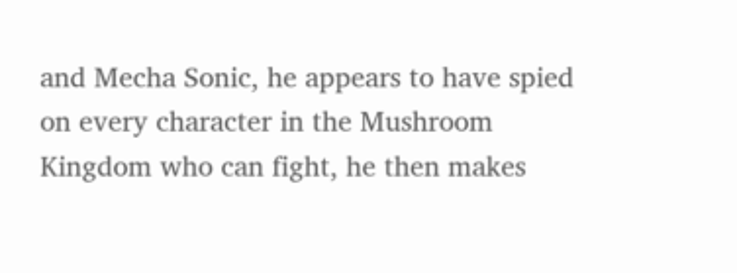and Mecha Sonic, he appears to have spied on every character in the Mushroom Kingdom who can fight, he then makes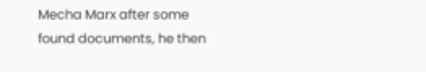Mecha Marx after some found documents, he then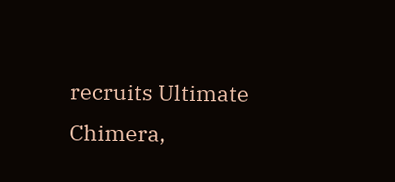recruits Ultimate Chimera,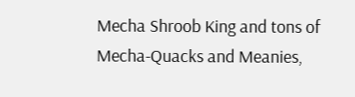Mecha Shroob King and tons of Mecha-Quacks and Meanies,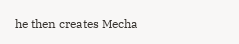he then creates Mecha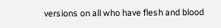versions on all who have flesh and blood